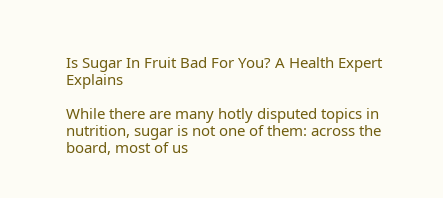Is Sugar In Fruit Bad For You? A Health Expert Explains

While there are many hotly disputed topics in nutrition, sugar is not one of them: across the board, most of us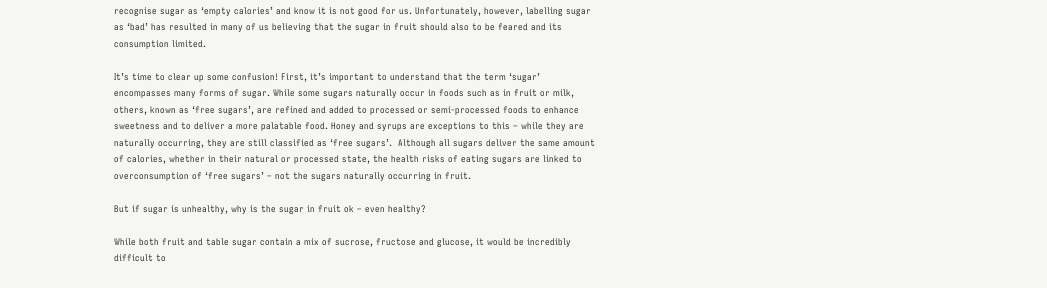recognise sugar as ‘empty calories’ and know it is not good for us. Unfortunately, however, labelling sugar as ‘bad’ has resulted in many of us believing that the sugar in fruit should also to be feared and its consumption limited.

It’s time to clear up some confusion! First, it’s important to understand that the term ‘sugar’ encompasses many forms of sugar. While some sugars naturally occur in foods such as in fruit or milk, others, known as ‘free sugars’, are refined and added to processed or semi-processed foods to enhance sweetness and to deliver a more palatable food. Honey and syrups are exceptions to this – while they are naturally occurring, they are still classified as ‘free sugars’.  Although all sugars deliver the same amount of calories, whether in their natural or processed state, the health risks of eating sugars are linked to overconsumption of ‘free sugars’ – not the sugars naturally occurring in fruit.

But if sugar is unhealthy, why is the sugar in fruit ok – even healthy?

While both fruit and table sugar contain a mix of sucrose, fructose and glucose, it would be incredibly difficult to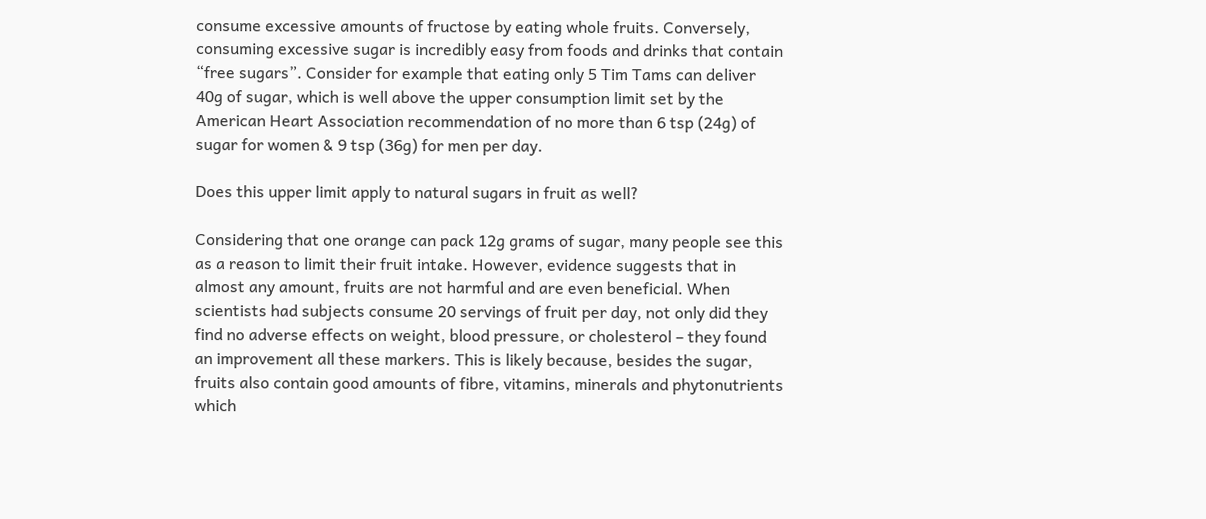consume excessive amounts of fructose by eating whole fruits. Conversely, consuming excessive sugar is incredibly easy from foods and drinks that contain “free sugars”. Consider for example that eating only 5 Tim Tams can deliver 40g of sugar, which is well above the upper consumption limit set by the American Heart Association recommendation of no more than 6 tsp (24g) of sugar for women & 9 tsp (36g) for men per day.

Does this upper limit apply to natural sugars in fruit as well?

Considering that one orange can pack 12g grams of sugar, many people see this as a reason to limit their fruit intake. However, evidence suggests that in almost any amount, fruits are not harmful and are even beneficial. When scientists had subjects consume 20 servings of fruit per day, not only did they find no adverse effects on weight, blood pressure, or cholesterol – they found an improvement all these markers. This is likely because, besides the sugar, fruits also contain good amounts of fibre, vitamins, minerals and phytonutrients which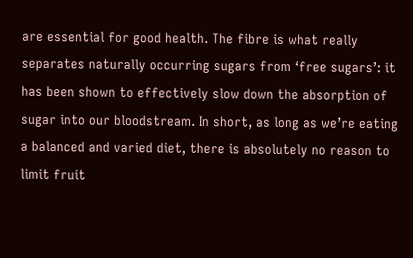are essential for good health. The fibre is what really separates naturally occurring sugars from ‘free sugars’: it has been shown to effectively slow down the absorption of sugar into our bloodstream. In short, as long as we’re eating a balanced and varied diet, there is absolutely no reason to limit fruit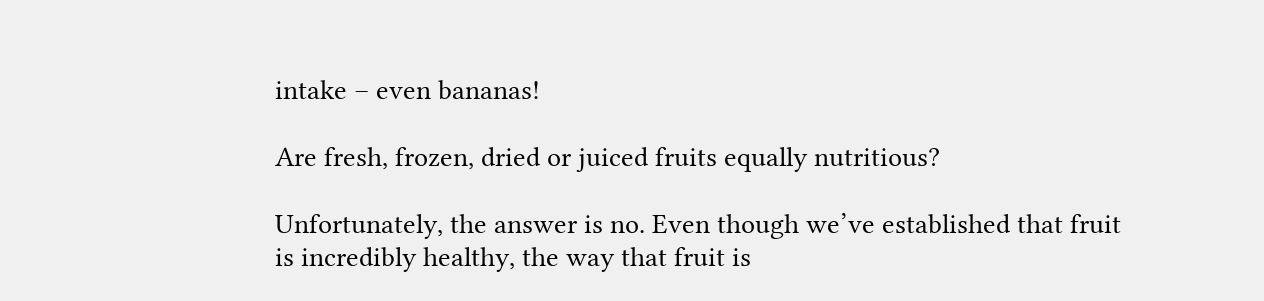intake – even bananas!

Are fresh, frozen, dried or juiced fruits equally nutritious?

Unfortunately, the answer is no. Even though we’ve established that fruit is incredibly healthy, the way that fruit is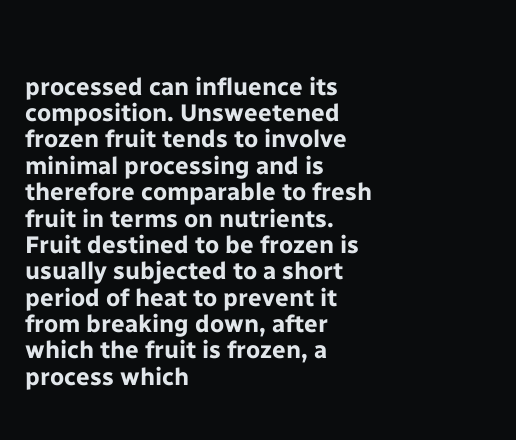processed can influence its composition. Unsweetened frozen fruit tends to involve minimal processing and is therefore comparable to fresh fruit in terms on nutrients. Fruit destined to be frozen is usually subjected to a short period of heat to prevent it from breaking down, after which the fruit is frozen, a process which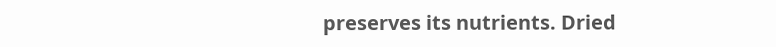preserves its nutrients. Dried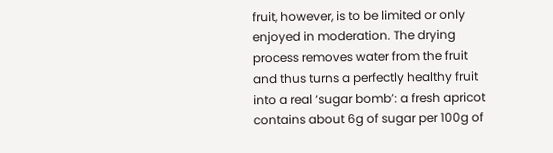fruit, however, is to be limited or only enjoyed in moderation. The drying process removes water from the fruit and thus turns a perfectly healthy fruit into a real ‘sugar bomb’: a fresh apricot contains about 6g of sugar per 100g of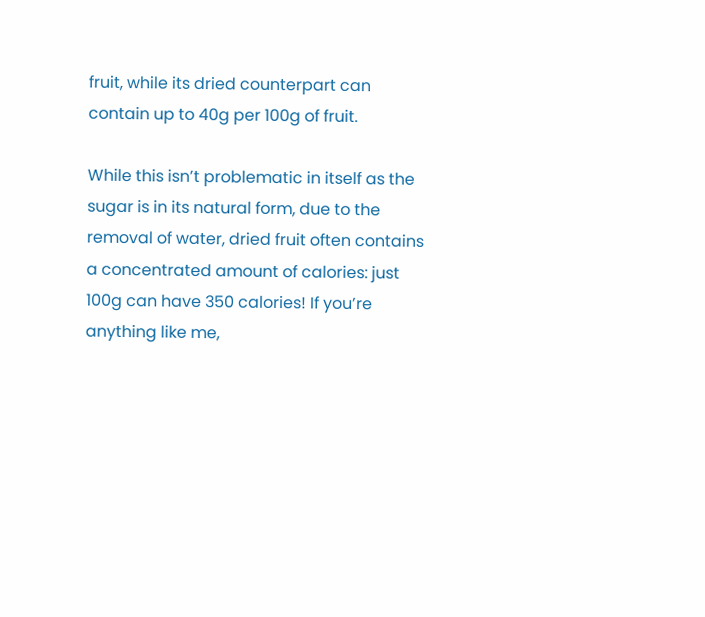fruit, while its dried counterpart can contain up to 40g per 100g of fruit.

While this isn’t problematic in itself as the sugar is in its natural form, due to the removal of water, dried fruit often contains a concentrated amount of calories: just 100g can have 350 calories! If you’re anything like me,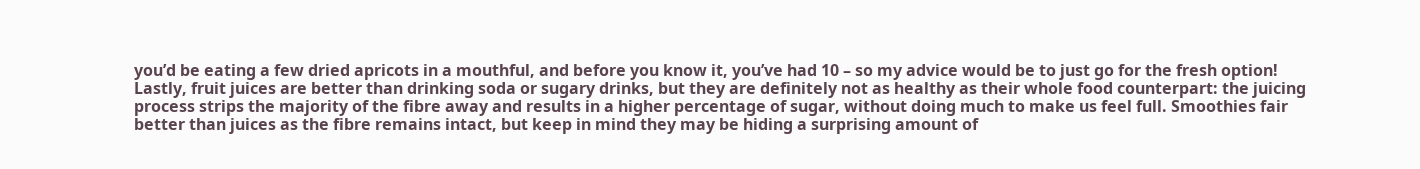you’d be eating a few dried apricots in a mouthful, and before you know it, you’ve had 10 – so my advice would be to just go for the fresh option! Lastly, fruit juices are better than drinking soda or sugary drinks, but they are definitely not as healthy as their whole food counterpart: the juicing process strips the majority of the fibre away and results in a higher percentage of sugar, without doing much to make us feel full. Smoothies fair better than juices as the fibre remains intact, but keep in mind they may be hiding a surprising amount of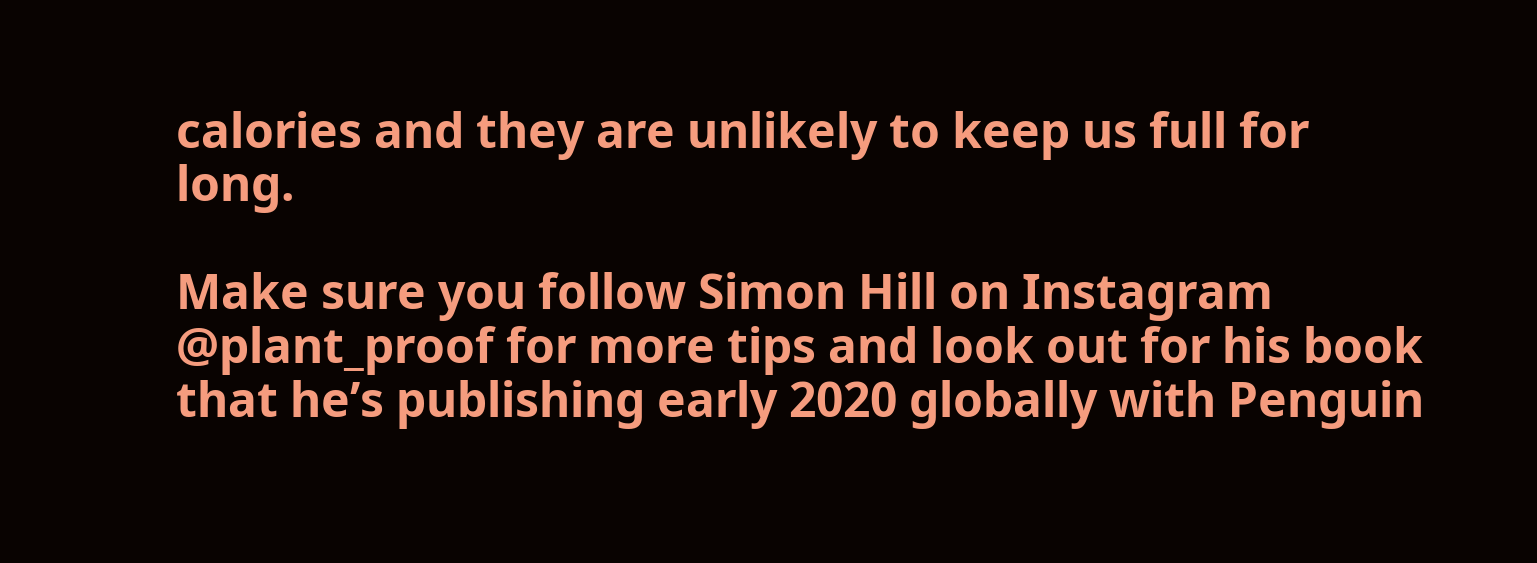calories and they are unlikely to keep us full for long.

Make sure you follow Simon Hill on Instagram @plant_proof for more tips and look out for his book that he’s publishing early 2020 globally with Penguin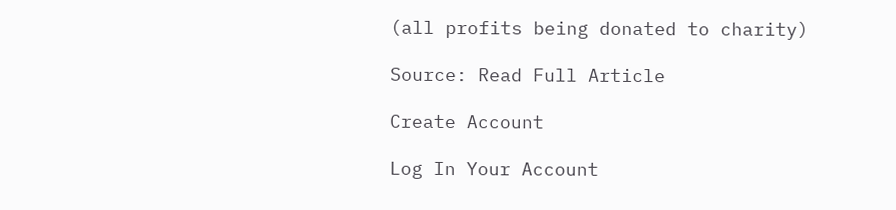(all profits being donated to charity)

Source: Read Full Article

Create Account

Log In Your Account